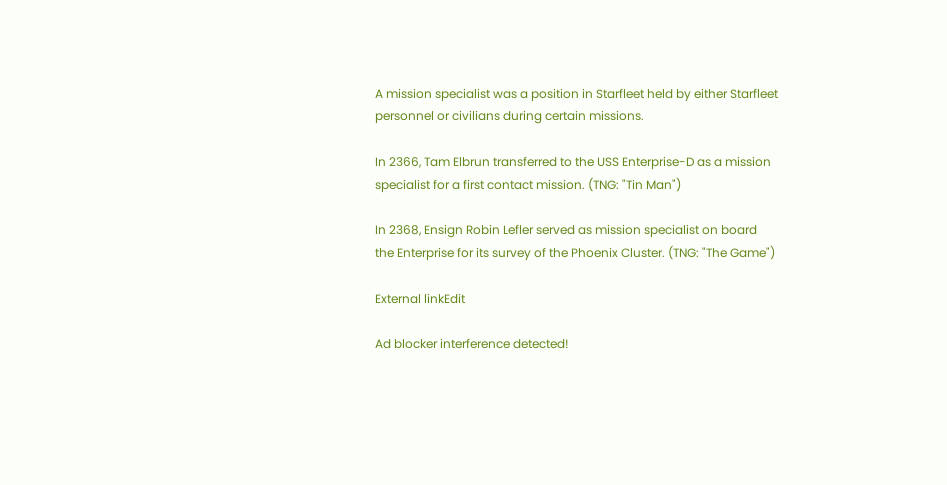A mission specialist was a position in Starfleet held by either Starfleet personnel or civilians during certain missions.

In 2366, Tam Elbrun transferred to the USS Enterprise-D as a mission specialist for a first contact mission. (TNG: "Tin Man")

In 2368, Ensign Robin Lefler served as mission specialist on board the Enterprise for its survey of the Phoenix Cluster. (TNG: "The Game")

External linkEdit

Ad blocker interference detected!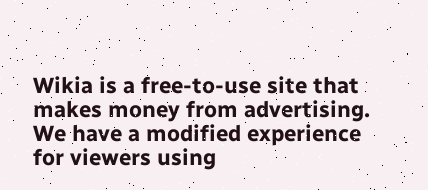Wikia is a free-to-use site that makes money from advertising. We have a modified experience for viewers using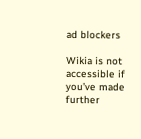ad blockers

Wikia is not accessible if you’ve made further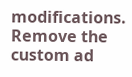modifications. Remove the custom ad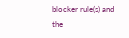blocker rule(s) and the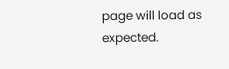page will load as expected.